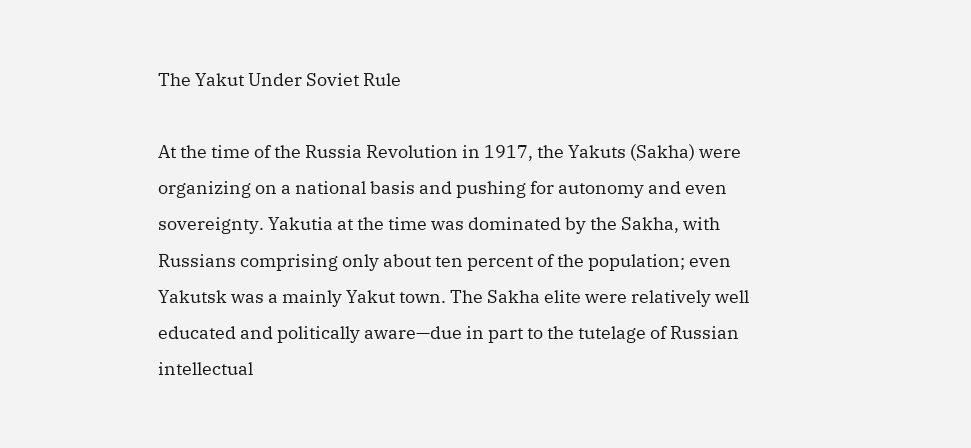The Yakut Under Soviet Rule

At the time of the Russia Revolution in 1917, the Yakuts (Sakha) were organizing on a national basis and pushing for autonomy and even sovereignty. Yakutia at the time was dominated by the Sakha, with Russians comprising only about ten percent of the population; even Yakutsk was a mainly Yakut town. The Sakha elite were relatively well educated and politically aware—due in part to the tutelage of Russian intellectual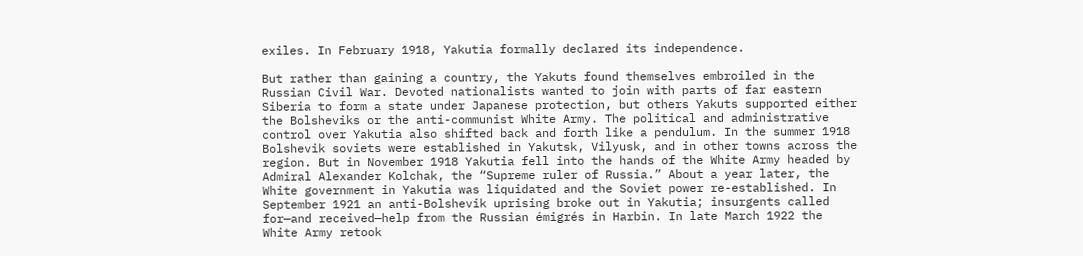exiles. In February 1918, Yakutia formally declared its independence.

But rather than gaining a country, the Yakuts found themselves embroiled in the Russian Civil War. Devoted nationalists wanted to join with parts of far eastern Siberia to form a state under Japanese protection, but others Yakuts supported either the Bolsheviks or the anti-communist White Army. The political and administrative control over Yakutia also shifted back and forth like a pendulum. In the summer 1918 Bolshevik soviets were established in Yakutsk, Vilyusk, and in other towns across the region. But in November 1918 Yakutia fell into the hands of the White Army headed by Admiral Alexander Kolchak, the “Supreme ruler of Russia.” About a year later, the White government in Yakutia was liquidated and the Soviet power re-established. In September 1921 an anti-Bolshevik uprising broke out in Yakutia; insurgents called for—and received—help from the Russian émigrés in Harbin. In late March 1922 the White Army retook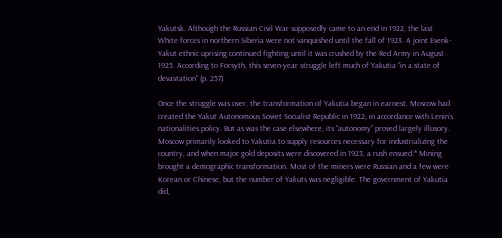Yakutsk. Although the Russian Civil War supposedly came to an end in 1922, the last White forces in northern Siberia were not vanquished until the fall of 1923. A joint Evenk-Yakut ethnic uprising continued fighting until it was crushed by the Red Army in August 1925. According to Forsyth, this seven-year struggle left much of Yakutia “in a state of devastation” (p. 257).

Once the struggle was over, the transformation of Yakutia began in earnest. Moscow had created the Yakut Autonomous Soviet Socialist Republic in 1922, in accordance with Lenin’s nationalities policy. But as was the case elsewhere, its “autonomy” proved largely illusory. Moscow primarily looked to Yakutia to supply resources necessary for industrializing the country, and when major gold deposits were discovered in 1923, a rush ensued.* Mining brought a demographic transformation. Most of the miners were Russian and a few were Korean or Chinese, but the number of Yakuts was negligible. The government of Yakutia did,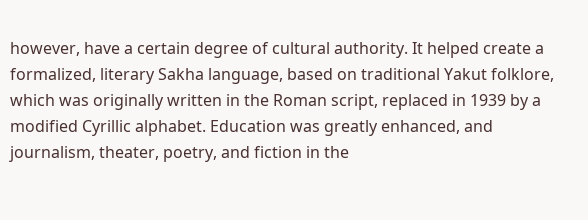however, have a certain degree of cultural authority. It helped create a formalized, literary Sakha language, based on traditional Yakut folklore, which was originally written in the Roman script, replaced in 1939 by a modified Cyrillic alphabet. Education was greatly enhanced, and journalism, theater, poetry, and fiction in the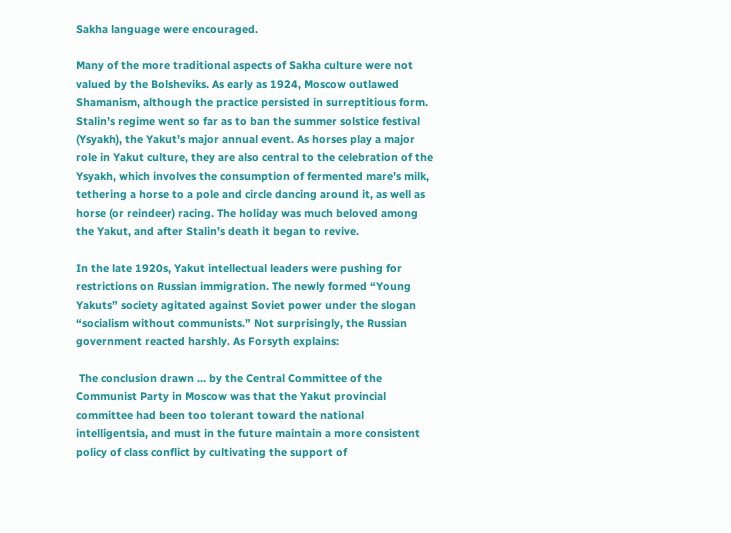Sakha language were encouraged.

Many of the more traditional aspects of Sakha culture were not valued by the Bolsheviks. As early as 1924, Moscow outlawed Shamanism, although the practice persisted in surreptitious form. Stalin’s regime went so far as to ban the summer solstice festival (Ysyakh), the Yakut’s major annual event. As horses play a major role in Yakut culture, they are also central to the celebration of the Ysyakh, which involves the consumption of fermented mare’s milk, tethering a horse to a pole and circle dancing around it, as well as horse (or reindeer) racing. The holiday was much beloved among the Yakut, and after Stalin’s death it began to revive.

In the late 1920s, Yakut intellectual leaders were pushing for restrictions on Russian immigration. The newly formed “Young Yakuts” society agitated against Soviet power under the slogan “socialism without communists.” Not surprisingly, the Russian government reacted harshly. As Forsyth explains:

 The conclusion drawn … by the Central Committee of the Communist Party in Moscow was that the Yakut provincial committee had been too tolerant toward the national intelligentsia, and must in the future maintain a more consistent policy of class conflict by cultivating the support of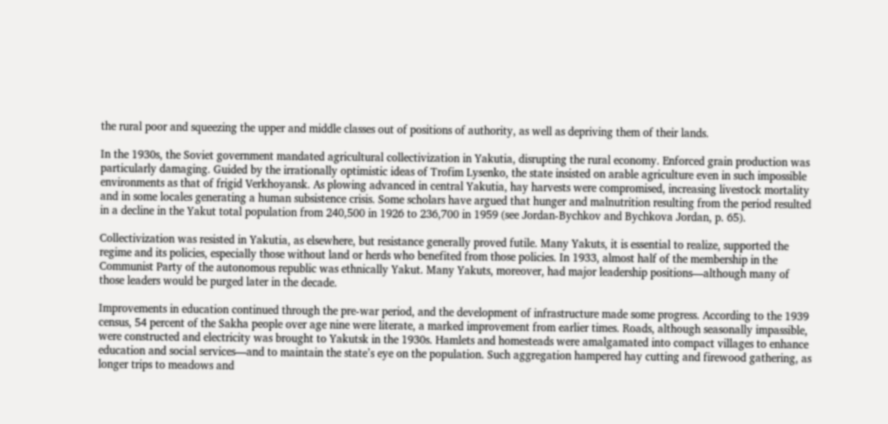the rural poor and squeezing the upper and middle classes out of positions of authority, as well as depriving them of their lands.

In the 1930s, the Soviet government mandated agricultural collectivization in Yakutia, disrupting the rural economy. Enforced grain production was particularly damaging. Guided by the irrationally optimistic ideas of Trofim Lysenko, the state insisted on arable agriculture even in such impossible environments as that of frigid Verkhoyansk. As plowing advanced in central Yakutia, hay harvests were compromised, increasing livestock mortality and in some locales generating a human subsistence crisis. Some scholars have argued that hunger and malnutrition resulting from the period resulted in a decline in the Yakut total population from 240,500 in 1926 to 236,700 in 1959 (see Jordan-Bychkov and Bychkova Jordan, p. 65).

Collectivization was resisted in Yakutia, as elsewhere, but resistance generally proved futile. Many Yakuts, it is essential to realize, supported the regime and its policies, especially those without land or herds who benefited from those policies. In 1933, almost half of the membership in the Communist Party of the autonomous republic was ethnically Yakut. Many Yakuts, moreover, had major leadership positions—although many of those leaders would be purged later in the decade.

Improvements in education continued through the pre-war period, and the development of infrastructure made some progress. According to the 1939 census, 54 percent of the Sakha people over age nine were literate, a marked improvement from earlier times. Roads, although seasonally impassible, were constructed and electricity was brought to Yakutsk in the 1930s. Hamlets and homesteads were amalgamated into compact villages to enhance education and social services—and to maintain the state’s eye on the population. Such aggregation hampered hay cutting and firewood gathering, as longer trips to meadows and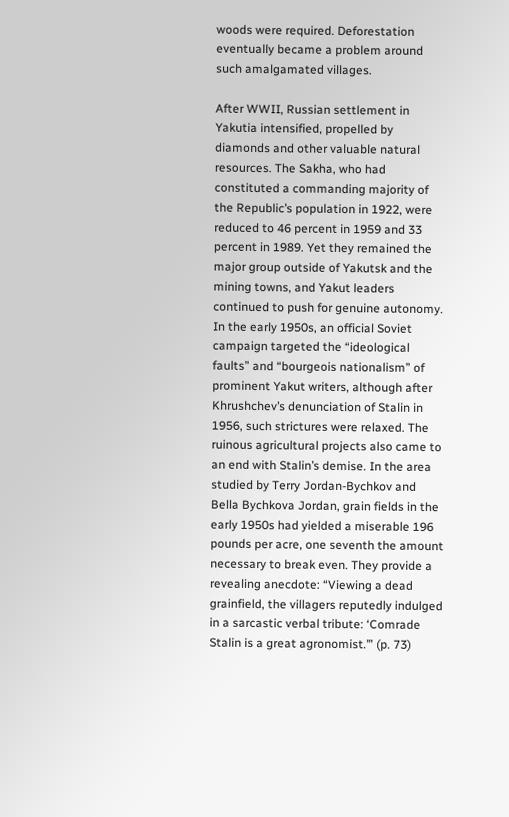woods were required. Deforestation eventually became a problem around such amalgamated villages.

After WWII, Russian settlement in Yakutia intensified, propelled by diamonds and other valuable natural resources. The Sakha, who had constituted a commanding majority of the Republic’s population in 1922, were reduced to 46 percent in 1959 and 33 percent in 1989. Yet they remained the major group outside of Yakutsk and the mining towns, and Yakut leaders continued to push for genuine autonomy. In the early 1950s, an official Soviet campaign targeted the “ideological faults” and “bourgeois nationalism” of prominent Yakut writers, although after Khrushchev’s denunciation of Stalin in 1956, such strictures were relaxed. The ruinous agricultural projects also came to an end with Stalin’s demise. In the area studied by Terry Jordan-Bychkov and Bella Bychkova Jordan, grain fields in the early 1950s had yielded a miserable 196 pounds per acre, one seventh the amount necessary to break even. They provide a revealing anecdote: “Viewing a dead grainfield, the villagers reputedly indulged in a sarcastic verbal tribute: ‘Comrade Stalin is a great agronomist.’” (p. 73)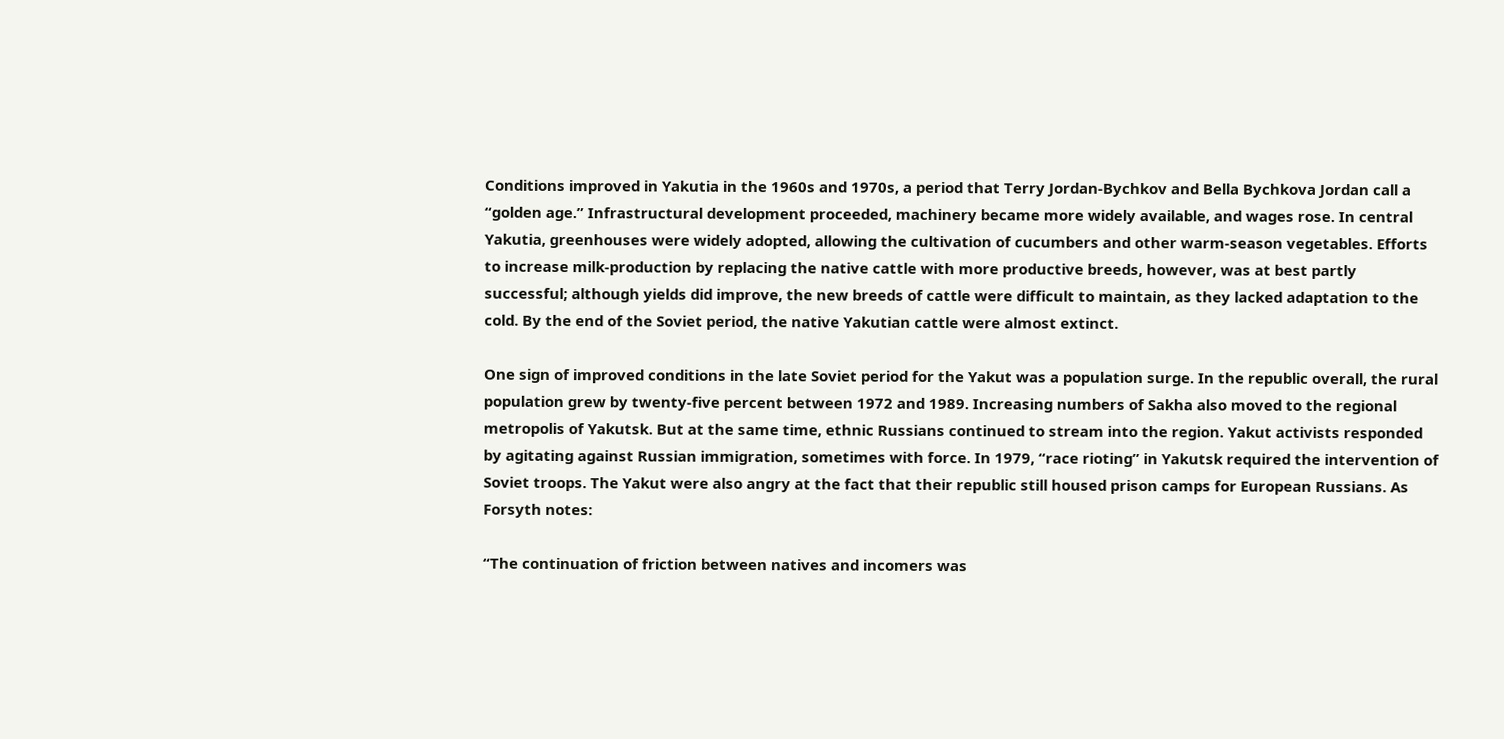Conditions improved in Yakutia in the 1960s and 1970s, a period that Terry Jordan-Bychkov and Bella Bychkova Jordan call a “golden age.” Infrastructural development proceeded, machinery became more widely available, and wages rose. In central Yakutia, greenhouses were widely adopted, allowing the cultivation of cucumbers and other warm-season vegetables. Efforts to increase milk-production by replacing the native cattle with more productive breeds, however, was at best partly successful; although yields did improve, the new breeds of cattle were difficult to maintain, as they lacked adaptation to the cold. By the end of the Soviet period, the native Yakutian cattle were almost extinct.

One sign of improved conditions in the late Soviet period for the Yakut was a population surge. In the republic overall, the rural population grew by twenty-five percent between 1972 and 1989. Increasing numbers of Sakha also moved to the regional metropolis of Yakutsk. But at the same time, ethnic Russians continued to stream into the region. Yakut activists responded by agitating against Russian immigration, sometimes with force. In 1979, “race rioting” in Yakutsk required the intervention of Soviet troops. The Yakut were also angry at the fact that their republic still housed prison camps for European Russians. As Forsyth notes:

“The continuation of friction between natives and incomers was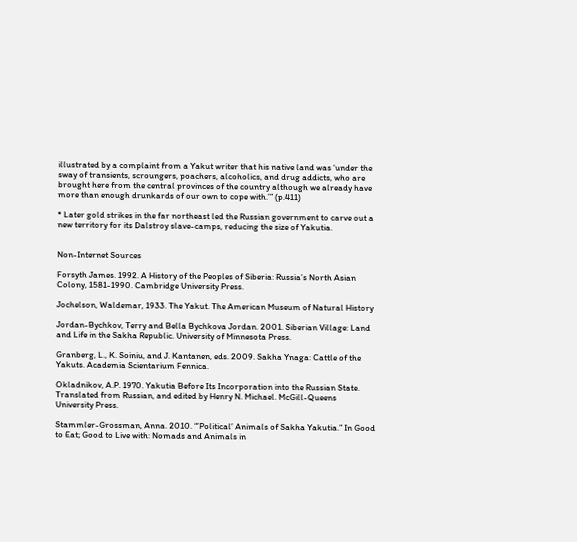illustrated by a complaint from a Yakut writer that his native land was ‘under the sway of transients, scroungers, poachers, alcoholics, and drug addicts, who are brought here from the central provinces of the country although we already have more than enough drunkards of our own to cope with.’” (p.411)

* Later gold strikes in the far northeast led the Russian government to carve out a new territory for its Dalstroy slave-camps, reducing the size of Yakutia.


Non-Internet Sources

Forsyth James. 1992. A History of the Peoples of Siberia: Russia’s North Asian Colony, 1581-1990. Cambridge University Press.

Jochelson, Waldemar, 1933. The Yakut. The American Museum of Natural History

Jordan-Bychkov, Terry and Bella Bychkova Jordan. 2001. Siberian Village: Land and Life in the Sakha Republic. University of Minnesota Press.

Granberg, L., K. Soiniu, and J. Kantanen, eds. 2009. Sakha Ynaga: Cattle of the Yakuts. Academia Scientarium Fennica.

Okladnikov, A.P. 1970. Yakutia Before Its Incorporation into the Russian State. Translated from Russian, and edited by Henry N. Michael. McGill-Queens University Press.

Stammler-Grossman, Anna. 2010. “’Political’ Animals of Sakha Yakutia.” In Good to Eat; Good to Live with: Nomads and Animals in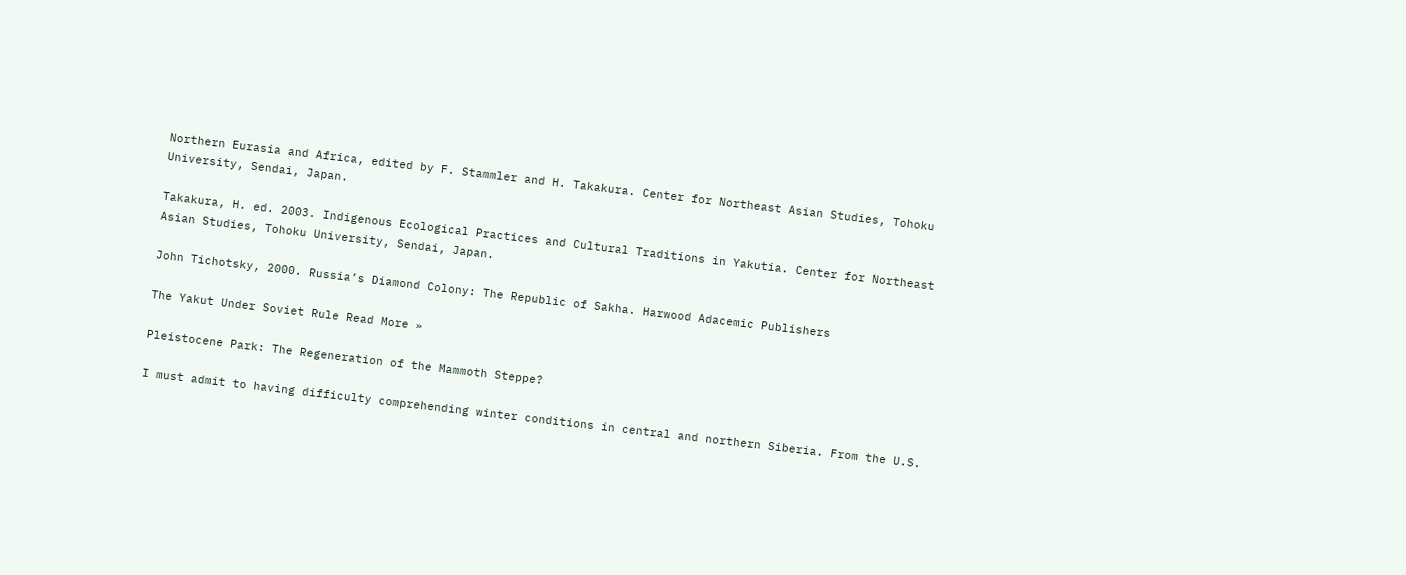Northern Eurasia and Africa, edited by F. Stammler and H. Takakura. Center for Northeast Asian Studies, Tohoku University, Sendai, Japan.

Takakura, H. ed. 2003. Indigenous Ecological Practices and Cultural Traditions in Yakutia. Center for Northeast Asian Studies, Tohoku University, Sendai, Japan.

John Tichotsky, 2000. Russia’s Diamond Colony: The Republic of Sakha. Harwood Adacemic Publishers

The Yakut Under Soviet Rule Read More »

Pleistocene Park: The Regeneration of the Mammoth Steppe?

I must admit to having difficulty comprehending winter conditions in central and northern Siberia. From the U.S.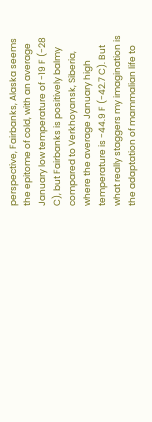perspective, Fairbanks, Alaska seems the epitome of cold, with an average January low temperature of -19 F (-28 C), but Fairbanks is positively balmy compared to Verkhoyansk, Siberia, where the average January high temperature is -44.9 F (-42.7 C). But what really staggers my imagination is the adaptation of mammalian life to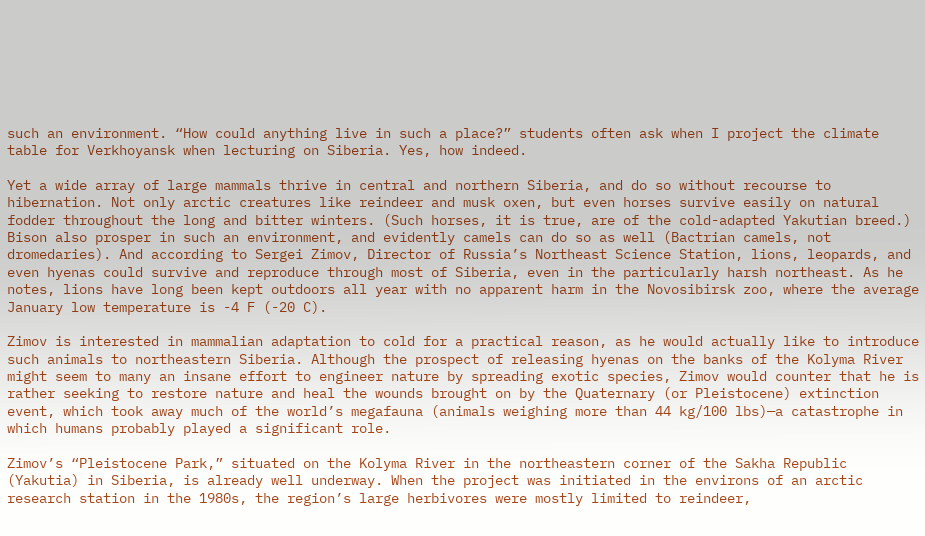such an environment. “How could anything live in such a place?” students often ask when I project the climate table for Verkhoyansk when lecturing on Siberia. Yes, how indeed.

Yet a wide array of large mammals thrive in central and northern Siberia, and do so without recourse to hibernation. Not only arctic creatures like reindeer and musk oxen, but even horses survive easily on natural fodder throughout the long and bitter winters. (Such horses, it is true, are of the cold-adapted Yakutian breed.) Bison also prosper in such an environment, and evidently camels can do so as well (Bactrian camels, not dromedaries). And according to Sergei Zimov, Director of Russia’s Northeast Science Station, lions, leopards, and even hyenas could survive and reproduce through most of Siberia, even in the particularly harsh northeast. As he notes, lions have long been kept outdoors all year with no apparent harm in the Novosibirsk zoo, where the average January low temperature is -4 F (-20 C).

Zimov is interested in mammalian adaptation to cold for a practical reason, as he would actually like to introduce such animals to northeastern Siberia. Although the prospect of releasing hyenas on the banks of the Kolyma River might seem to many an insane effort to engineer nature by spreading exotic species, Zimov would counter that he is rather seeking to restore nature and heal the wounds brought on by the Quaternary (or Pleistocene) extinction event, which took away much of the world’s megafauna (animals weighing more than 44 kg/100 lbs)—a catastrophe in which humans probably played a significant role.

Zimov’s “Pleistocene Park,” situated on the Kolyma River in the northeastern corner of the Sakha Republic (Yakutia) in Siberia, is already well underway. When the project was initiated in the environs of an arctic research station in the 1980s, the region’s large herbivores were mostly limited to reindeer,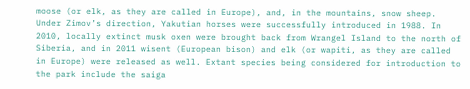moose (or elk, as they are called in Europe), and, in the mountains, snow sheep. Under Zimov’s direction, Yakutian horses were successfully introduced in 1988. In 2010, locally extinct musk oxen were brought back from Wrangel Island to the north of Siberia, and in 2011 wisent (European bison) and elk (or wapiti, as they are called in Europe) were released as well. Extant species being considered for introduction to the park include the saiga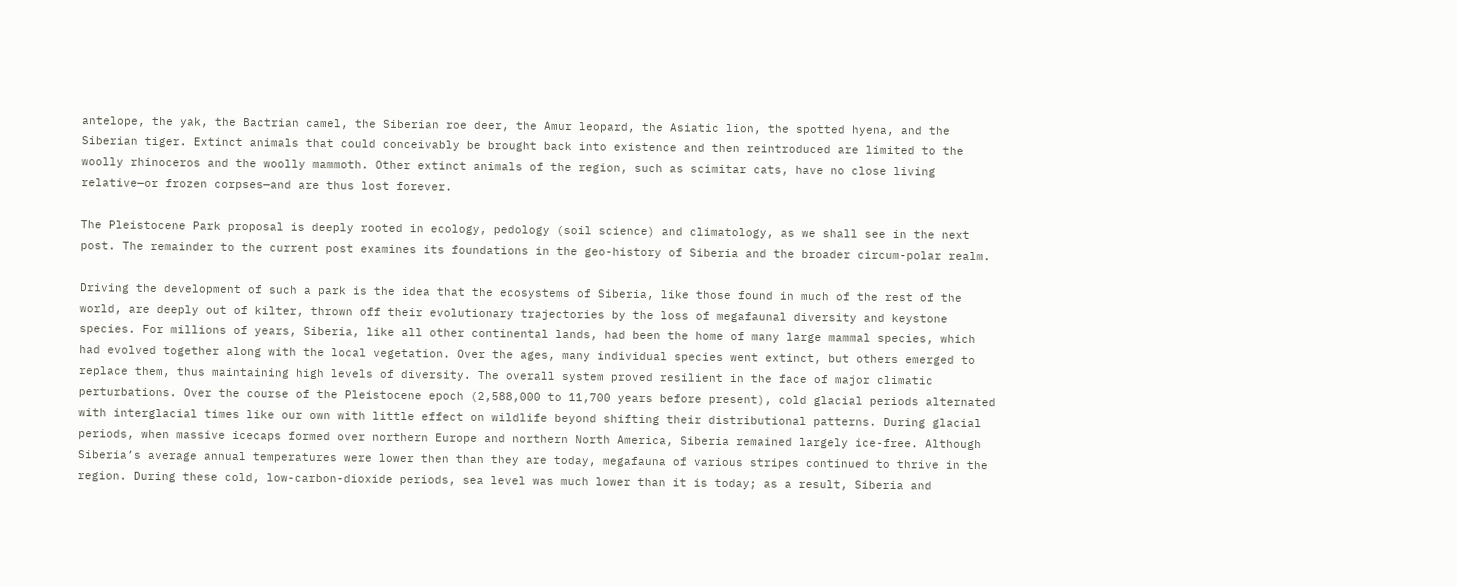antelope, the yak, the Bactrian camel, the Siberian roe deer, the Amur leopard, the Asiatic lion, the spotted hyena, and the Siberian tiger. Extinct animals that could conceivably be brought back into existence and then reintroduced are limited to the woolly rhinoceros and the woolly mammoth. Other extinct animals of the region, such as scimitar cats, have no close living relative—or frozen corpses—and are thus lost forever.

The Pleistocene Park proposal is deeply rooted in ecology, pedology (soil science) and climatology, as we shall see in the next post. The remainder to the current post examines its foundations in the geo-history of Siberia and the broader circum-polar realm.

Driving the development of such a park is the idea that the ecosystems of Siberia, like those found in much of the rest of the world, are deeply out of kilter, thrown off their evolutionary trajectories by the loss of megafaunal diversity and keystone species. For millions of years, Siberia, like all other continental lands, had been the home of many large mammal species, which had evolved together along with the local vegetation. Over the ages, many individual species went extinct, but others emerged to replace them, thus maintaining high levels of diversity. The overall system proved resilient in the face of major climatic perturbations. Over the course of the Pleistocene epoch (2,588,000 to 11,700 years before present), cold glacial periods alternated with interglacial times like our own with little effect on wildlife beyond shifting their distributional patterns. During glacial periods, when massive icecaps formed over northern Europe and northern North America, Siberia remained largely ice-free. Although Siberia’s average annual temperatures were lower then than they are today, megafauna of various stripes continued to thrive in the region. During these cold, low-carbon-dioxide periods, sea level was much lower than it is today; as a result, Siberia and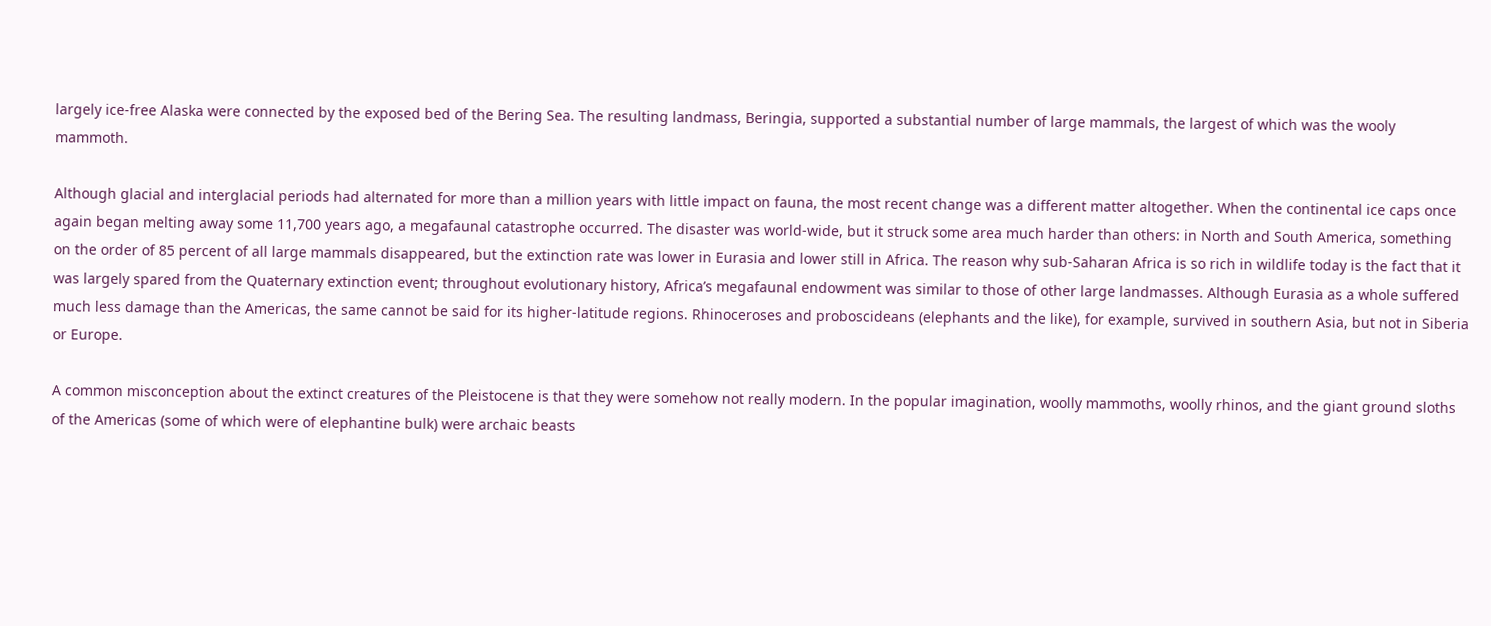largely ice-free Alaska were connected by the exposed bed of the Bering Sea. The resulting landmass, Beringia, supported a substantial number of large mammals, the largest of which was the wooly mammoth.

Although glacial and interglacial periods had alternated for more than a million years with little impact on fauna, the most recent change was a different matter altogether. When the continental ice caps once again began melting away some 11,700 years ago, a megafaunal catastrophe occurred. The disaster was world-wide, but it struck some area much harder than others: in North and South America, something on the order of 85 percent of all large mammals disappeared, but the extinction rate was lower in Eurasia and lower still in Africa. The reason why sub-Saharan Africa is so rich in wildlife today is the fact that it was largely spared from the Quaternary extinction event; throughout evolutionary history, Africa’s megafaunal endowment was similar to those of other large landmasses. Although Eurasia as a whole suffered much less damage than the Americas, the same cannot be said for its higher-latitude regions. Rhinoceroses and proboscideans (elephants and the like), for example, survived in southern Asia, but not in Siberia or Europe.

A common misconception about the extinct creatures of the Pleistocene is that they were somehow not really modern. In the popular imagination, woolly mammoths, woolly rhinos, and the giant ground sloths of the Americas (some of which were of elephantine bulk) were archaic beasts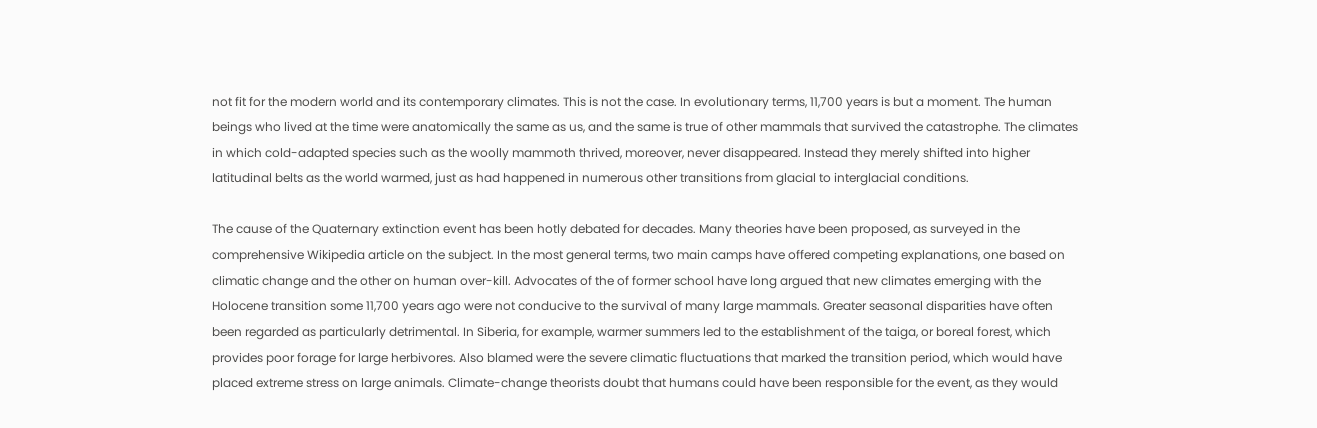not fit for the modern world and its contemporary climates. This is not the case. In evolutionary terms, 11,700 years is but a moment. The human beings who lived at the time were anatomically the same as us, and the same is true of other mammals that survived the catastrophe. The climates in which cold-adapted species such as the woolly mammoth thrived, moreover, never disappeared. Instead they merely shifted into higher latitudinal belts as the world warmed, just as had happened in numerous other transitions from glacial to interglacial conditions.

The cause of the Quaternary extinction event has been hotly debated for decades. Many theories have been proposed, as surveyed in the comprehensive Wikipedia article on the subject. In the most general terms, two main camps have offered competing explanations, one based on climatic change and the other on human over-kill. Advocates of the of former school have long argued that new climates emerging with the Holocene transition some 11,700 years ago were not conducive to the survival of many large mammals. Greater seasonal disparities have often been regarded as particularly detrimental. In Siberia, for example, warmer summers led to the establishment of the taiga, or boreal forest, which provides poor forage for large herbivores. Also blamed were the severe climatic fluctuations that marked the transition period, which would have placed extreme stress on large animals. Climate-change theorists doubt that humans could have been responsible for the event, as they would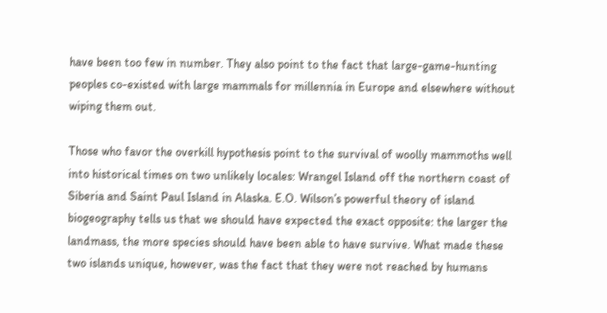have been too few in number. They also point to the fact that large-game-hunting peoples co-existed with large mammals for millennia in Europe and elsewhere without wiping them out.

Those who favor the overkill hypothesis point to the survival of woolly mammoths well into historical times on two unlikely locales: Wrangel Island off the northern coast of Siberia and Saint Paul Island in Alaska. E.O. Wilson’s powerful theory of island biogeography tells us that we should have expected the exact opposite: the larger the landmass, the more species should have been able to have survive. What made these two islands unique, however, was the fact that they were not reached by humans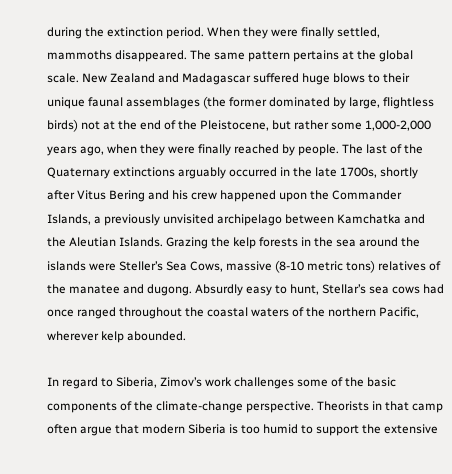during the extinction period. When they were finally settled, mammoths disappeared. The same pattern pertains at the global scale. New Zealand and Madagascar suffered huge blows to their unique faunal assemblages (the former dominated by large, flightless birds) not at the end of the Pleistocene, but rather some 1,000-2,000 years ago, when they were finally reached by people. The last of the Quaternary extinctions arguably occurred in the late 1700s, shortly after Vitus Bering and his crew happened upon the Commander Islands, a previously unvisited archipelago between Kamchatka and the Aleutian Islands. Grazing the kelp forests in the sea around the islands were Steller’s Sea Cows, massive (8-10 metric tons) relatives of the manatee and dugong. Absurdly easy to hunt, Stellar’s sea cows had once ranged throughout the coastal waters of the northern Pacific, wherever kelp abounded.

In regard to Siberia, Zimov’s work challenges some of the basic components of the climate-change perspective. Theorists in that camp often argue that modern Siberia is too humid to support the extensive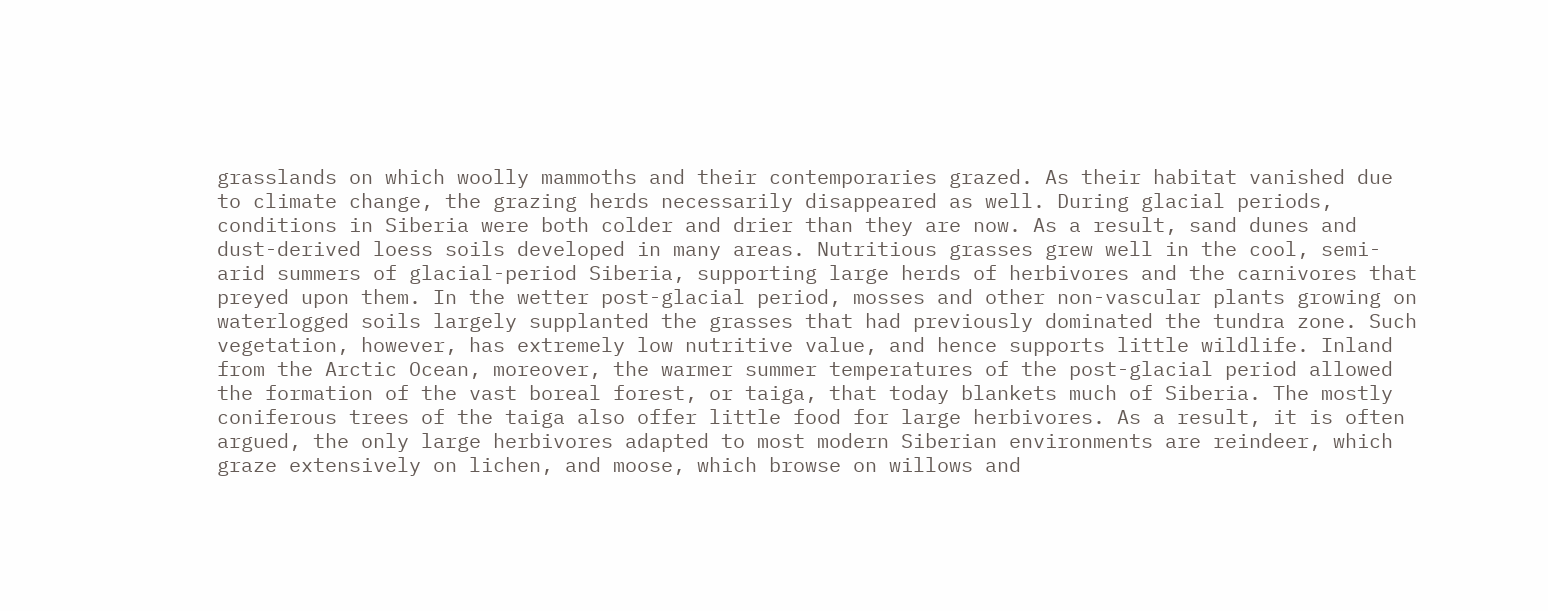grasslands on which woolly mammoths and their contemporaries grazed. As their habitat vanished due to climate change, the grazing herds necessarily disappeared as well. During glacial periods, conditions in Siberia were both colder and drier than they are now. As a result, sand dunes and dust-derived loess soils developed in many areas. Nutritious grasses grew well in the cool, semi-arid summers of glacial-period Siberia, supporting large herds of herbivores and the carnivores that preyed upon them. In the wetter post-glacial period, mosses and other non-vascular plants growing on waterlogged soils largely supplanted the grasses that had previously dominated the tundra zone. Such vegetation, however, has extremely low nutritive value, and hence supports little wildlife. Inland from the Arctic Ocean, moreover, the warmer summer temperatures of the post-glacial period allowed the formation of the vast boreal forest, or taiga, that today blankets much of Siberia. The mostly coniferous trees of the taiga also offer little food for large herbivores. As a result, it is often argued, the only large herbivores adapted to most modern Siberian environments are reindeer, which graze extensively on lichen, and moose, which browse on willows and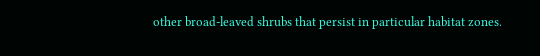other broad-leaved shrubs that persist in particular habitat zones.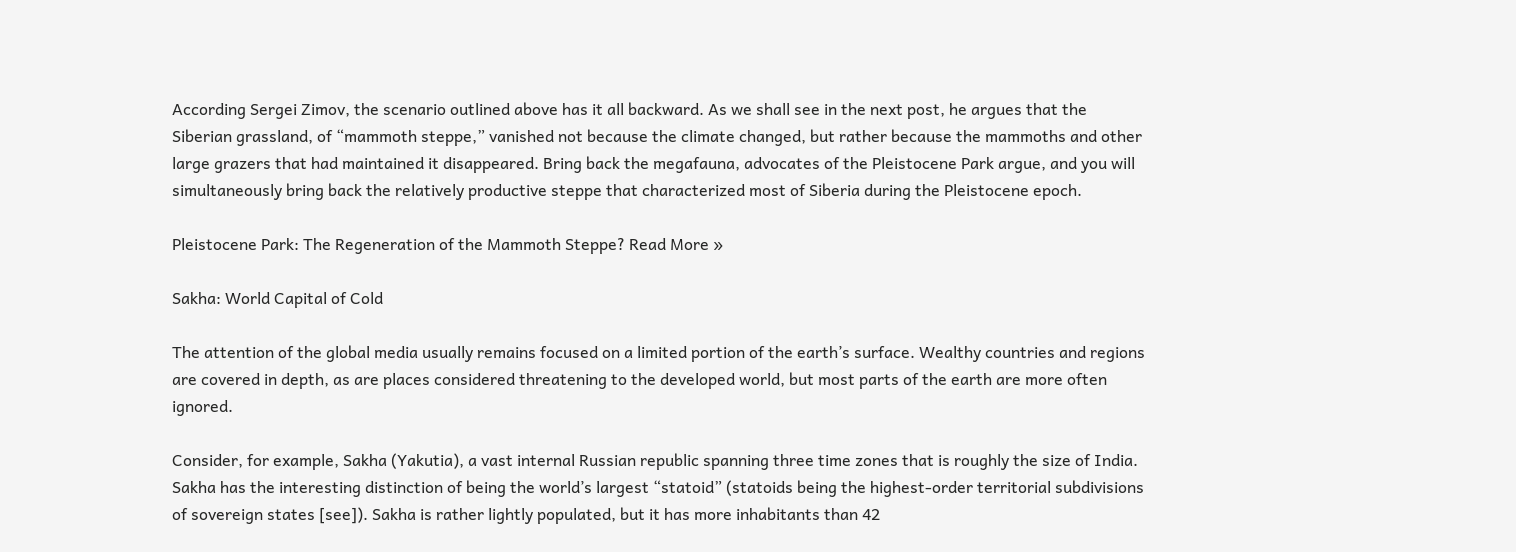According Sergei Zimov, the scenario outlined above has it all backward. As we shall see in the next post, he argues that the Siberian grassland, of “mammoth steppe,” vanished not because the climate changed, but rather because the mammoths and other large grazers that had maintained it disappeared. Bring back the megafauna, advocates of the Pleistocene Park argue, and you will simultaneously bring back the relatively productive steppe that characterized most of Siberia during the Pleistocene epoch.

Pleistocene Park: The Regeneration of the Mammoth Steppe? Read More »

Sakha: World Capital of Cold

The attention of the global media usually remains focused on a limited portion of the earth’s surface. Wealthy countries and regions are covered in depth, as are places considered threatening to the developed world, but most parts of the earth are more often ignored.

Consider, for example, Sakha (Yakutia), a vast internal Russian republic spanning three time zones that is roughly the size of India. Sakha has the interesting distinction of being the world’s largest “statoid” (statoids being the highest-order territorial subdivisions of sovereign states [see]). Sakha is rather lightly populated, but it has more inhabitants than 42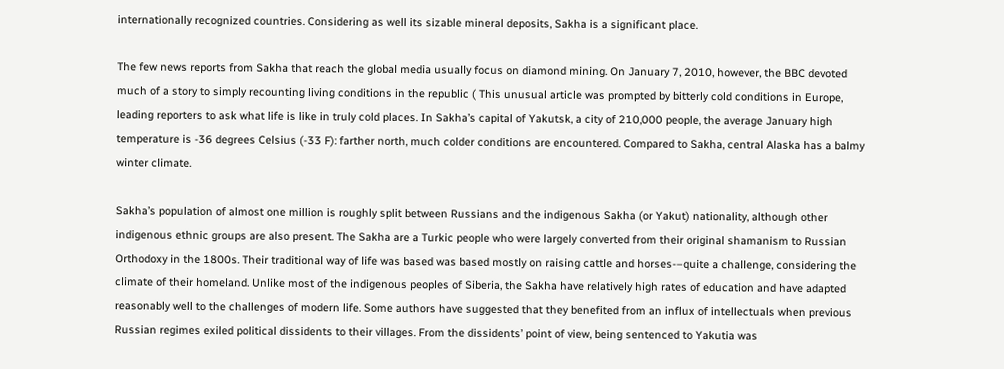internationally recognized countries. Considering as well its sizable mineral deposits, Sakha is a significant place.

The few news reports from Sakha that reach the global media usually focus on diamond mining. On January 7, 2010, however, the BBC devoted much of a story to simply recounting living conditions in the republic ( This unusual article was prompted by bitterly cold conditions in Europe, leading reporters to ask what life is like in truly cold places. In Sakha’s capital of Yakutsk, a city of 210,000 people, the average January high temperature is -36 degrees Celsius (-33 F): farther north, much colder conditions are encountered. Compared to Sakha, central Alaska has a balmy winter climate.

Sakha’s population of almost one million is roughly split between Russians and the indigenous Sakha (or Yakut) nationality, although other indigenous ethnic groups are also present. The Sakha are a Turkic people who were largely converted from their original shamanism to Russian Orthodoxy in the 1800s. Their traditional way of life was based was based mostly on raising cattle and horses-–quite a challenge, considering the climate of their homeland. Unlike most of the indigenous peoples of Siberia, the Sakha have relatively high rates of education and have adapted reasonably well to the challenges of modern life. Some authors have suggested that they benefited from an influx of intellectuals when previous Russian regimes exiled political dissidents to their villages. From the dissidents’ point of view, being sentenced to Yakutia was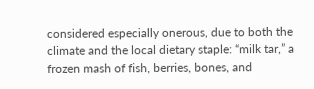considered especially onerous, due to both the climate and the local dietary staple: “milk tar,” a frozen mash of fish, berries, bones, and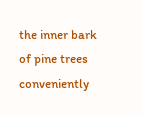the inner bark of pine trees conveniently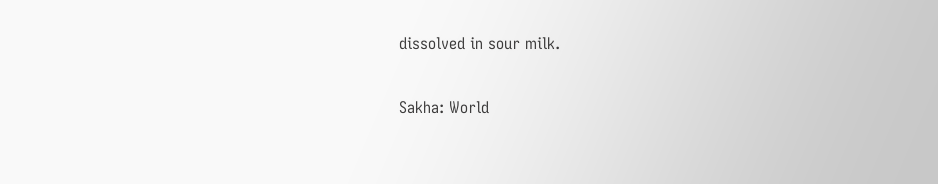dissolved in sour milk.

Sakha: World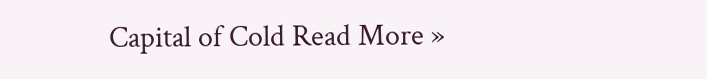Capital of Cold Read More »